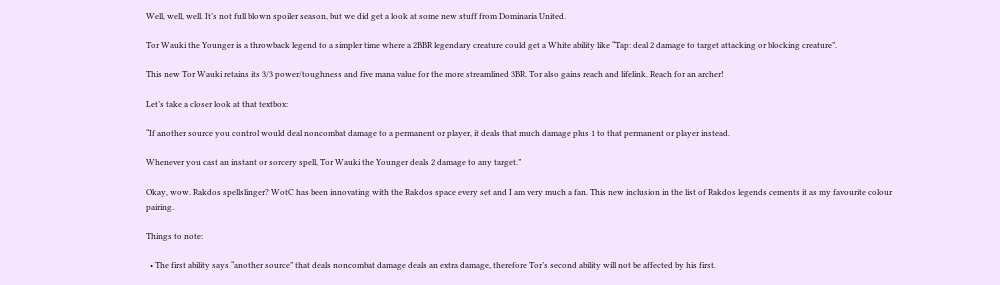Well, well, well. It’s not full blown spoiler season, but we did get a look at some new stuff from Dominaria United.

Tor Wauki the Younger is a throwback legend to a simpler time where a 2BBR legendary creature could get a White ability like “Tap: deal 2 damage to target attacking or blocking creature”.

This new Tor Wauki retains its 3/3 power/toughness and five mana value for the more streamlined 3BR. Tor also gains reach and lifelink. Reach for an archer!

Let’s take a closer look at that textbox:

“If another source you control would deal noncombat damage to a permanent or player, it deals that much damage plus 1 to that permanent or player instead.

Whenever you cast an instant or sorcery spell, Tor Wauki the Younger deals 2 damage to any target.”

Okay, wow. Rakdos spellslinger? WotC has been innovating with the Rakdos space every set and I am very much a fan. This new inclusion in the list of Rakdos legends cements it as my favourite colour pairing.

Things to note:

  • The first ability says “another source” that deals noncombat damage deals an extra damage, therefore Tor’s second ability will not be affected by his first.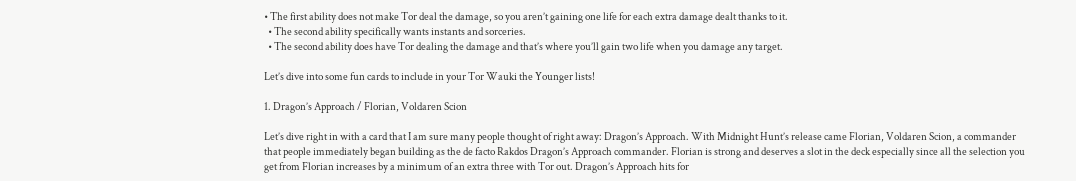• The first ability does not make Tor deal the damage, so you aren’t gaining one life for each extra damage dealt thanks to it.
  • The second ability specifically wants instants and sorceries.
  • The second ability does have Tor dealing the damage and that’s where you’ll gain two life when you damage any target.

Let’s dive into some fun cards to include in your Tor Wauki the Younger lists!

1. Dragon’s Approach / Florian, Voldaren Scion

Let’s dive right in with a card that I am sure many people thought of right away: Dragon’s Approach. With Midnight Hunt’s release came Florian, Voldaren Scion, a commander that people immediately began building as the de facto Rakdos Dragon’s Approach commander. Florian is strong and deserves a slot in the deck especially since all the selection you get from Florian increases by a minimum of an extra three with Tor out. Dragon’s Approach hits for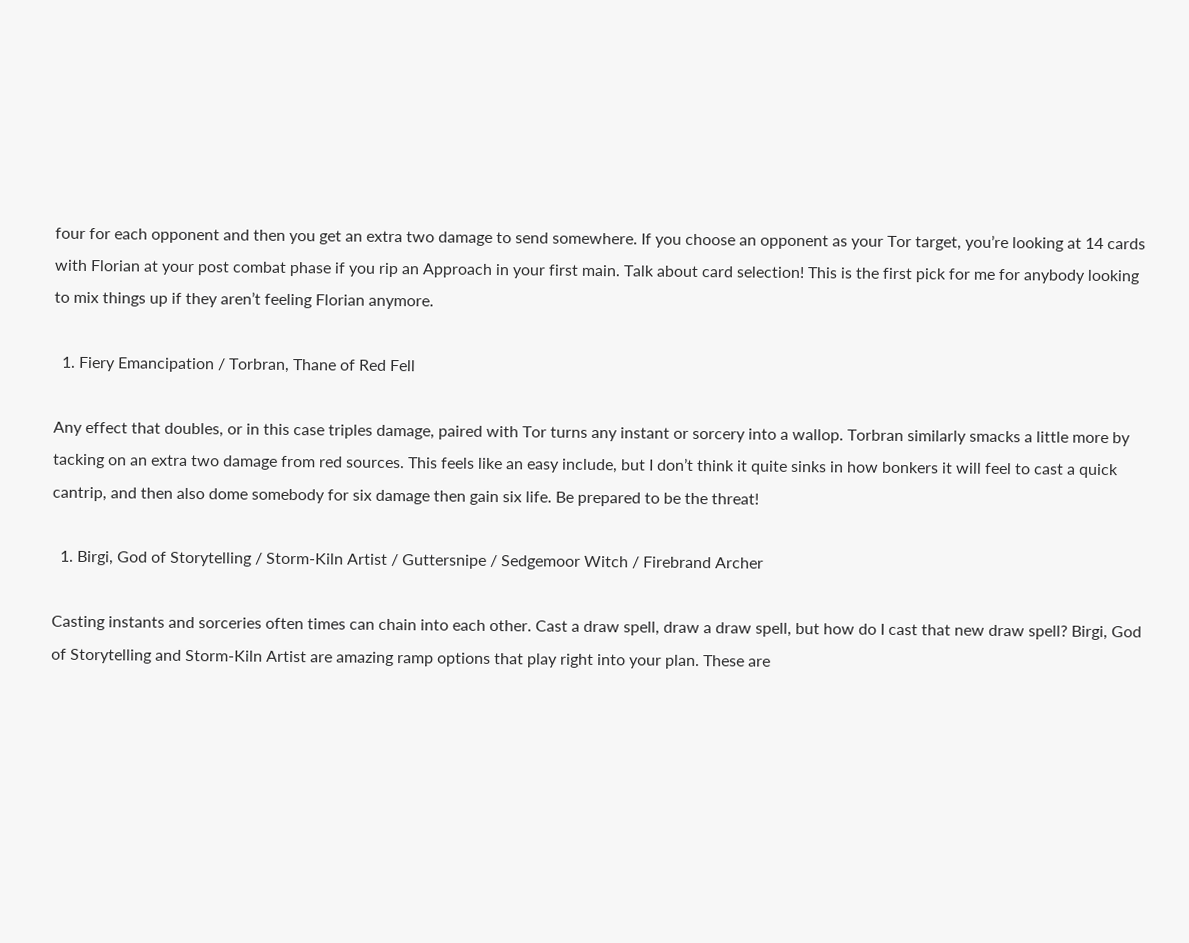four for each opponent and then you get an extra two damage to send somewhere. If you choose an opponent as your Tor target, you’re looking at 14 cards with Florian at your post combat phase if you rip an Approach in your first main. Talk about card selection! This is the first pick for me for anybody looking to mix things up if they aren’t feeling Florian anymore.

  1. Fiery Emancipation / Torbran, Thane of Red Fell

Any effect that doubles, or in this case triples damage, paired with Tor turns any instant or sorcery into a wallop. Torbran similarly smacks a little more by tacking on an extra two damage from red sources. This feels like an easy include, but I don’t think it quite sinks in how bonkers it will feel to cast a quick cantrip, and then also dome somebody for six damage then gain six life. Be prepared to be the threat!

  1. Birgi, God of Storytelling / Storm-Kiln Artist / Guttersnipe / Sedgemoor Witch / Firebrand Archer

Casting instants and sorceries often times can chain into each other. Cast a draw spell, draw a draw spell, but how do I cast that new draw spell? Birgi, God of Storytelling and Storm-Kiln Artist are amazing ramp options that play right into your plan. These are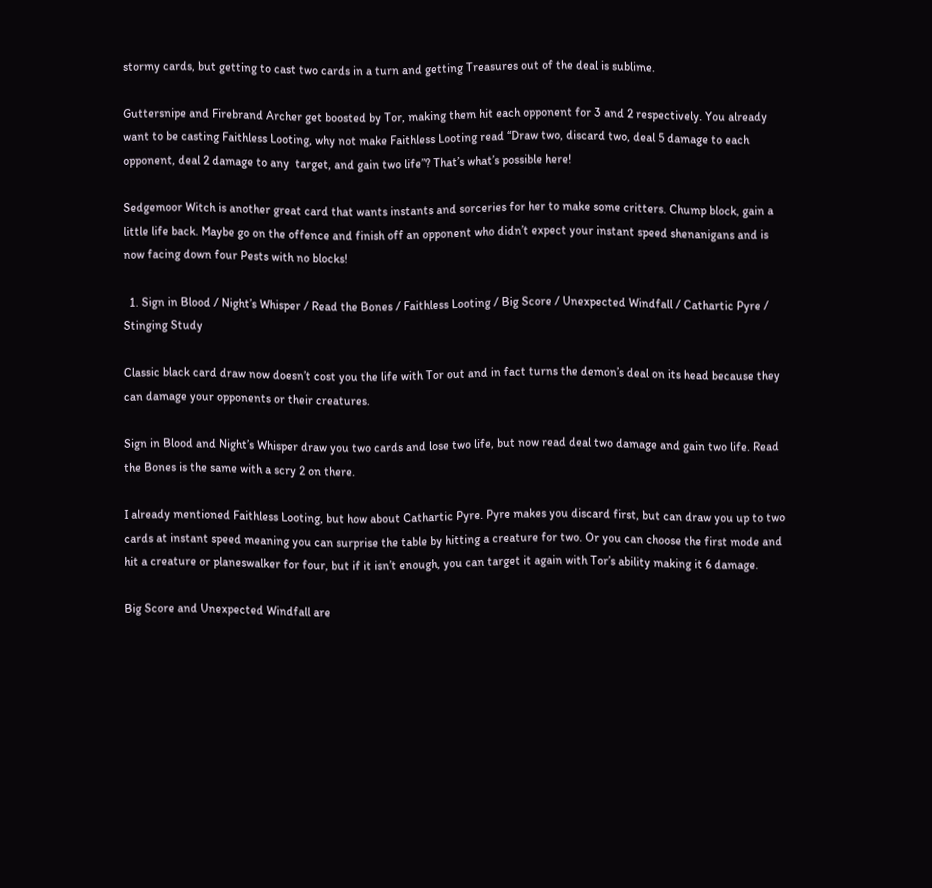stormy cards, but getting to cast two cards in a turn and getting Treasures out of the deal is sublime.

Guttersnipe and Firebrand Archer get boosted by Tor, making them hit each opponent for 3 and 2 respectively. You already want to be casting Faithless Looting, why not make Faithless Looting read “Draw two, discard two, deal 5 damage to each opponent, deal 2 damage to any  target, and gain two life”? That’s what’s possible here!

Sedgemoor Witch is another great card that wants instants and sorceries for her to make some critters. Chump block, gain a little life back. Maybe go on the offence and finish off an opponent who didn’t expect your instant speed shenanigans and is now facing down four Pests with no blocks!

  1. Sign in Blood / Night’s Whisper / Read the Bones / Faithless Looting / Big Score / Unexpected Windfall / Cathartic Pyre / Stinging Study

Classic black card draw now doesn’t cost you the life with Tor out and in fact turns the demon’s deal on its head because they can damage your opponents or their creatures.

Sign in Blood and Night’s Whisper draw you two cards and lose two life, but now read deal two damage and gain two life. Read the Bones is the same with a scry 2 on there.

I already mentioned Faithless Looting, but how about Cathartic Pyre. Pyre makes you discard first, but can draw you up to two cards at instant speed meaning you can surprise the table by hitting a creature for two. Or you can choose the first mode and hit a creature or planeswalker for four, but if it isn’t enough, you can target it again with Tor’s ability making it 6 damage.

Big Score and Unexpected Windfall are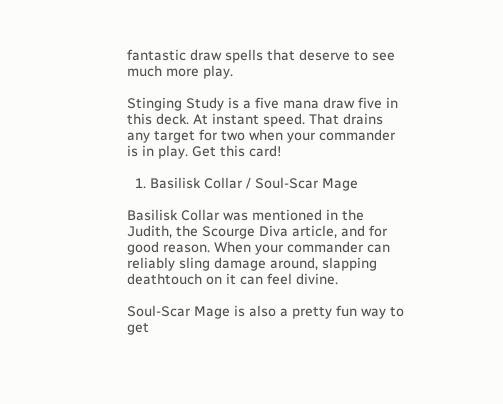fantastic draw spells that deserve to see much more play.

Stinging Study is a five mana draw five in this deck. At instant speed. That drains any target for two when your commander is in play. Get this card!

  1. Basilisk Collar / Soul-Scar Mage

Basilisk Collar was mentioned in the Judith, the Scourge Diva article, and for good reason. When your commander can reliably sling damage around, slapping deathtouch on it can feel divine.

Soul-Scar Mage is also a pretty fun way to get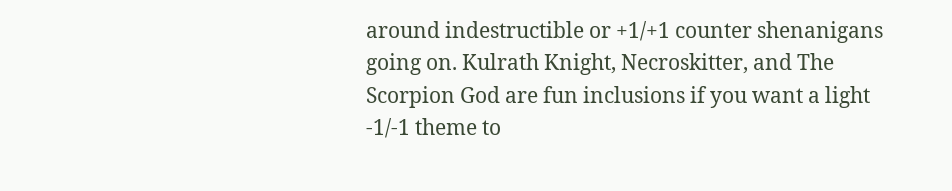around indestructible or +1/+1 counter shenanigans going on. Kulrath Knight, Necroskitter, and The Scorpion God are fun inclusions if you want a light -1/-1 theme to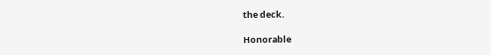the deck.

Honorable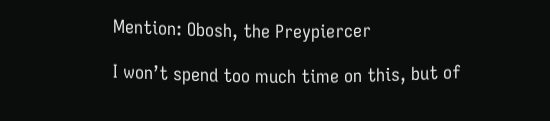Mention: Obosh, the Preypiercer

I won’t spend too much time on this, but of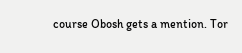course Obosh gets a mention. Tor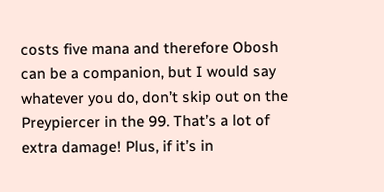costs five mana and therefore Obosh can be a companion, but I would say whatever you do, don’t skip out on the Preypiercer in the 99. That’s a lot of extra damage! Plus, if it’s in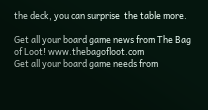the deck, you can surprise  the table more.

Get all your board game news from The Bag of Loot! www.thebagofloot.com
Get all your board game needs from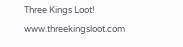Three Kings Loot! www.threekingsloot.com